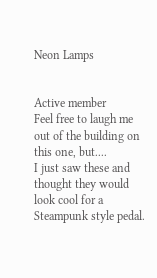Neon Lamps


Active member
Feel free to laugh me out of the building on this one, but....
I just saw these and thought they would look cool for a Steampunk style pedal.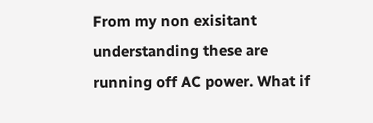From my non exisitant understanding these are running off AC power. What if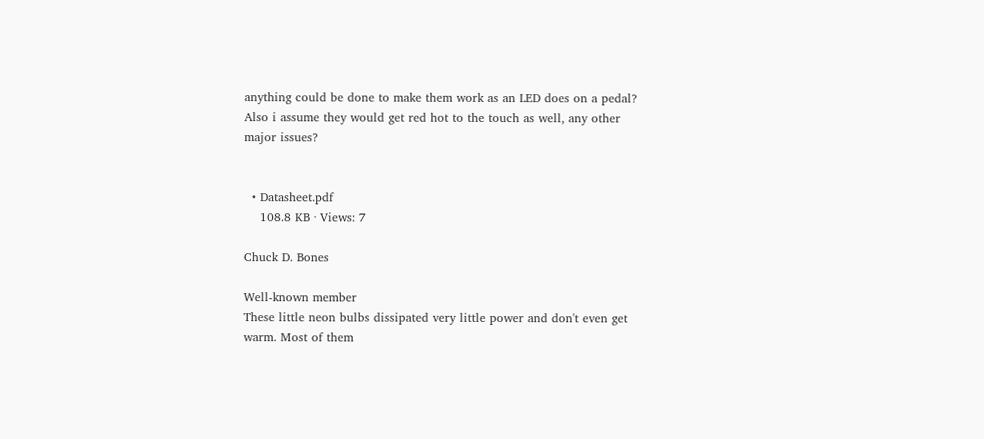anything could be done to make them work as an LED does on a pedal?
Also i assume they would get red hot to the touch as well, any other major issues?


  • Datasheet.pdf
    108.8 KB · Views: 7

Chuck D. Bones

Well-known member
These little neon bulbs dissipated very little power and don't even get warm. Most of them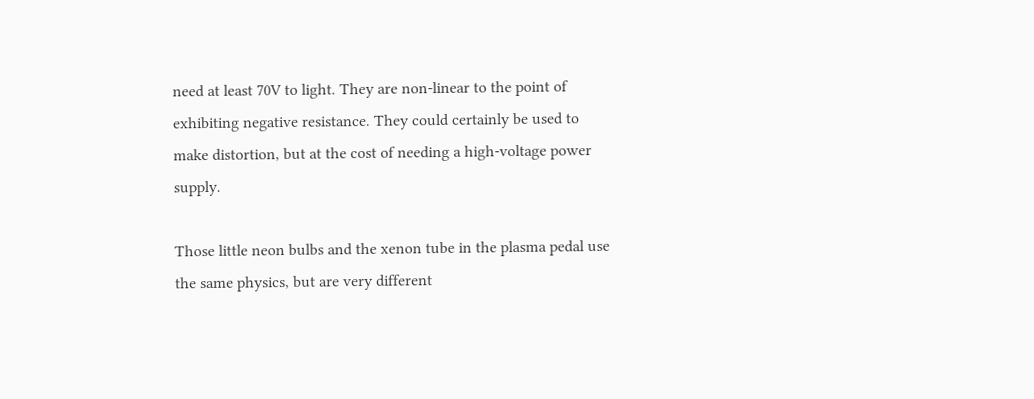need at least 70V to light. They are non-linear to the point of exhibiting negative resistance. They could certainly be used to make distortion, but at the cost of needing a high-voltage power supply.

Those little neon bulbs and the xenon tube in the plasma pedal use the same physics, but are very different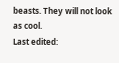beasts. They will not look as cool.
Last edited: